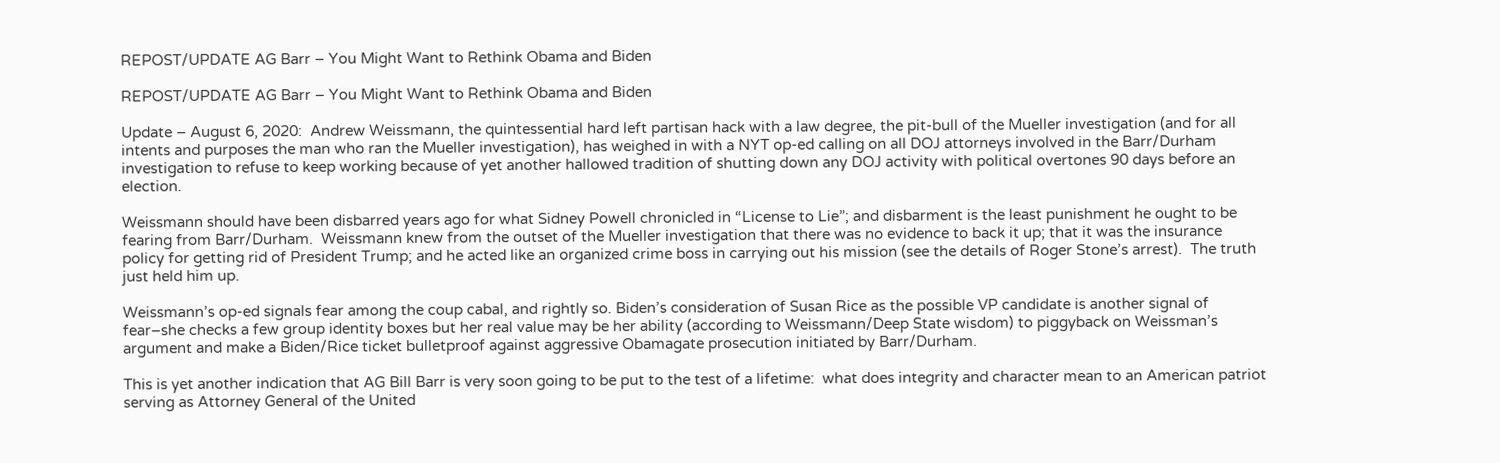REPOST/UPDATE AG Barr – You Might Want to Rethink Obama and Biden

REPOST/UPDATE AG Barr – You Might Want to Rethink Obama and Biden

Update – August 6, 2020:  Andrew Weissmann, the quintessential hard left partisan hack with a law degree, the pit-bull of the Mueller investigation (and for all intents and purposes the man who ran the Mueller investigation), has weighed in with a NYT op-ed calling on all DOJ attorneys involved in the Barr/Durham investigation to refuse to keep working because of yet another hallowed tradition of shutting down any DOJ activity with political overtones 90 days before an election.

Weissmann should have been disbarred years ago for what Sidney Powell chronicled in “License to Lie”; and disbarment is the least punishment he ought to be fearing from Barr/Durham.  Weissmann knew from the outset of the Mueller investigation that there was no evidence to back it up; that it was the insurance policy for getting rid of President Trump; and he acted like an organized crime boss in carrying out his mission (see the details of Roger Stone’s arrest).  The truth just held him up.

Weissmann’s op-ed signals fear among the coup cabal, and rightly so. Biden’s consideration of Susan Rice as the possible VP candidate is another signal of fear–she checks a few group identity boxes but her real value may be her ability (according to Weissmann/Deep State wisdom) to piggyback on Weissman’s argument and make a Biden/Rice ticket bulletproof against aggressive Obamagate prosecution initiated by Barr/Durham.

This is yet another indication that AG Bill Barr is very soon going to be put to the test of a lifetime:  what does integrity and character mean to an American patriot serving as Attorney General of the United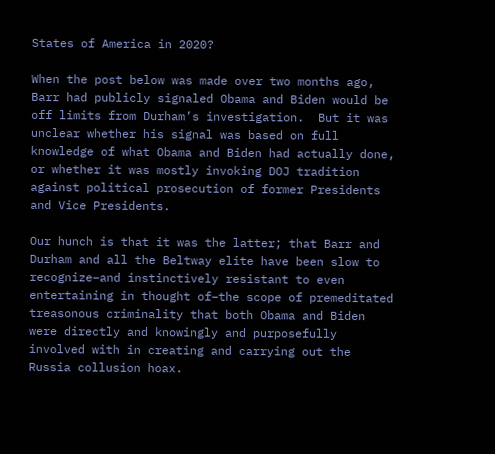States of America in 2020?

When the post below was made over two months ago, Barr had publicly signaled Obama and Biden would be off limits from Durham’s investigation.  But it was unclear whether his signal was based on full knowledge of what Obama and Biden had actually done, or whether it was mostly invoking DOJ tradition against political prosecution of former Presidents and Vice Presidents.

Our hunch is that it was the latter; that Barr and Durham and all the Beltway elite have been slow to recognize–and instinctively resistant to even entertaining in thought of–the scope of premeditated treasonous criminality that both Obama and Biden were directly and knowingly and purposefully involved with in creating and carrying out the Russia collusion hoax.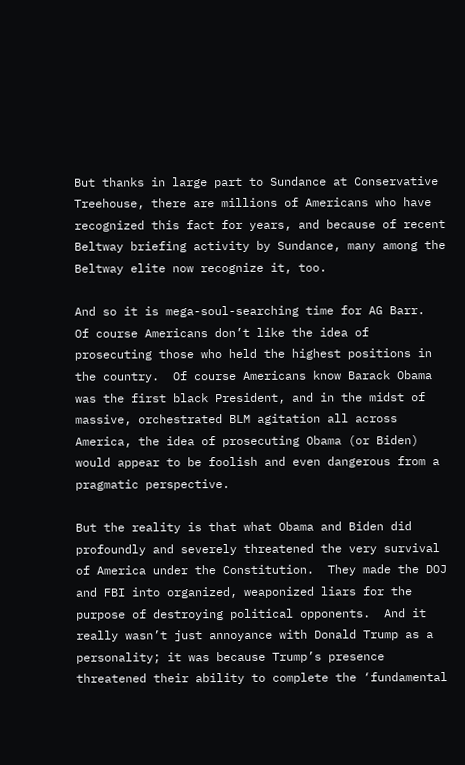But thanks in large part to Sundance at Conservative Treehouse, there are millions of Americans who have recognized this fact for years, and because of recent Beltway briefing activity by Sundance, many among the Beltway elite now recognize it, too.

And so it is mega-soul-searching time for AG Barr.  Of course Americans don’t like the idea of prosecuting those who held the highest positions in the country.  Of course Americans know Barack Obama was the first black President, and in the midst of massive, orchestrated BLM agitation all across America, the idea of prosecuting Obama (or Biden) would appear to be foolish and even dangerous from a pragmatic perspective.

But the reality is that what Obama and Biden did profoundly and severely threatened the very survival of America under the Constitution.  They made the DOJ and FBI into organized, weaponized liars for the purpose of destroying political opponents.  And it really wasn’t just annoyance with Donald Trump as a personality; it was because Trump’s presence threatened their ability to complete the ‘fundamental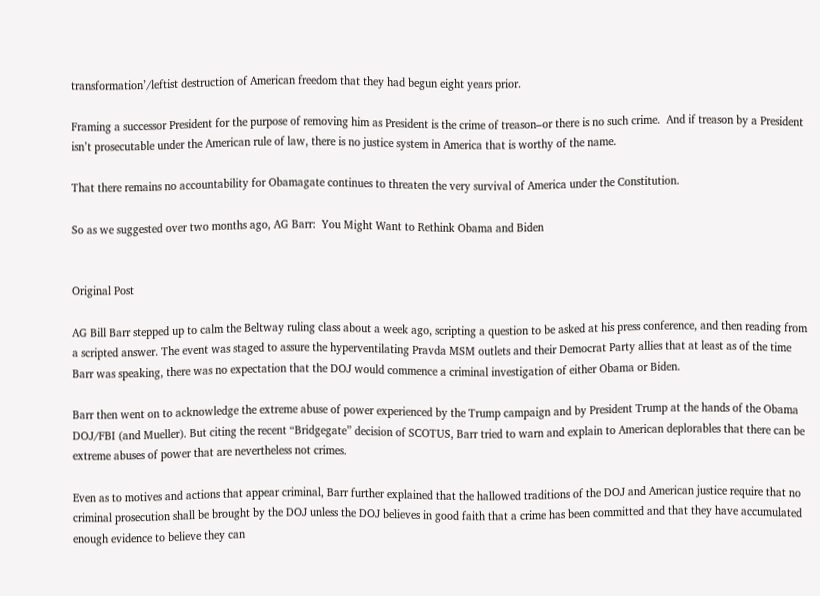transformation’/leftist destruction of American freedom that they had begun eight years prior.

Framing a successor President for the purpose of removing him as President is the crime of treason–or there is no such crime.  And if treason by a President isn’t prosecutable under the American rule of law, there is no justice system in America that is worthy of the name.

That there remains no accountability for Obamagate continues to threaten the very survival of America under the Constitution.

So as we suggested over two months ago, AG Barr:  You Might Want to Rethink Obama and Biden


Original Post

AG Bill Barr stepped up to calm the Beltway ruling class about a week ago, scripting a question to be asked at his press conference, and then reading from a scripted answer. The event was staged to assure the hyperventilating Pravda MSM outlets and their Democrat Party allies that at least as of the time Barr was speaking, there was no expectation that the DOJ would commence a criminal investigation of either Obama or Biden.

Barr then went on to acknowledge the extreme abuse of power experienced by the Trump campaign and by President Trump at the hands of the Obama DOJ/FBI (and Mueller). But citing the recent “Bridgegate” decision of SCOTUS, Barr tried to warn and explain to American deplorables that there can be extreme abuses of power that are nevertheless not crimes.

Even as to motives and actions that appear criminal, Barr further explained that the hallowed traditions of the DOJ and American justice require that no criminal prosecution shall be brought by the DOJ unless the DOJ believes in good faith that a crime has been committed and that they have accumulated enough evidence to believe they can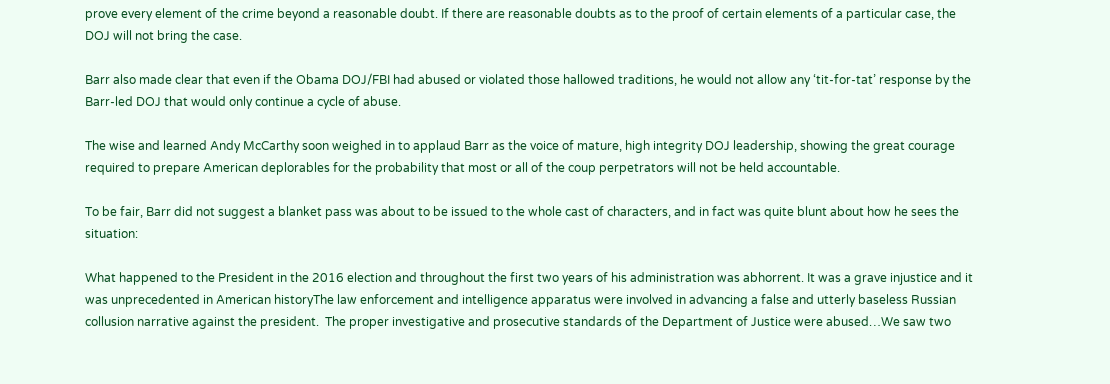prove every element of the crime beyond a reasonable doubt. If there are reasonable doubts as to the proof of certain elements of a particular case, the DOJ will not bring the case.

Barr also made clear that even if the Obama DOJ/FBI had abused or violated those hallowed traditions, he would not allow any ‘tit-for-tat’ response by the Barr-led DOJ that would only continue a cycle of abuse.

The wise and learned Andy McCarthy soon weighed in to applaud Barr as the voice of mature, high integrity DOJ leadership, showing the great courage required to prepare American deplorables for the probability that most or all of the coup perpetrators will not be held accountable.

To be fair, Barr did not suggest a blanket pass was about to be issued to the whole cast of characters, and in fact was quite blunt about how he sees the situation:

What happened to the President in the 2016 election and throughout the first two years of his administration was abhorrent. It was a grave injustice and it was unprecedented in American historyThe law enforcement and intelligence apparatus were involved in advancing a false and utterly baseless Russian collusion narrative against the president.  The proper investigative and prosecutive standards of the Department of Justice were abused…We saw two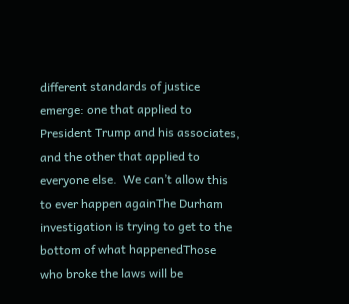different standards of justice emerge: one that applied to President Trump and his associates, and the other that applied to everyone else.  We can’t allow this to ever happen againThe Durham investigation is trying to get to the bottom of what happenedThose who broke the laws will be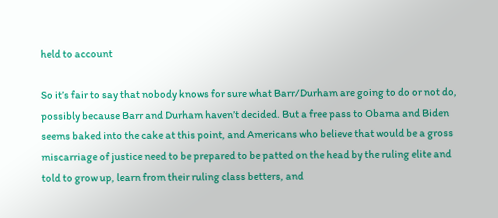held to account

So it’s fair to say that nobody knows for sure what Barr/Durham are going to do or not do, possibly because Barr and Durham haven’t decided. But a free pass to Obama and Biden seems baked into the cake at this point, and Americans who believe that would be a gross miscarriage of justice need to be prepared to be patted on the head by the ruling elite and told to grow up, learn from their ruling class betters, and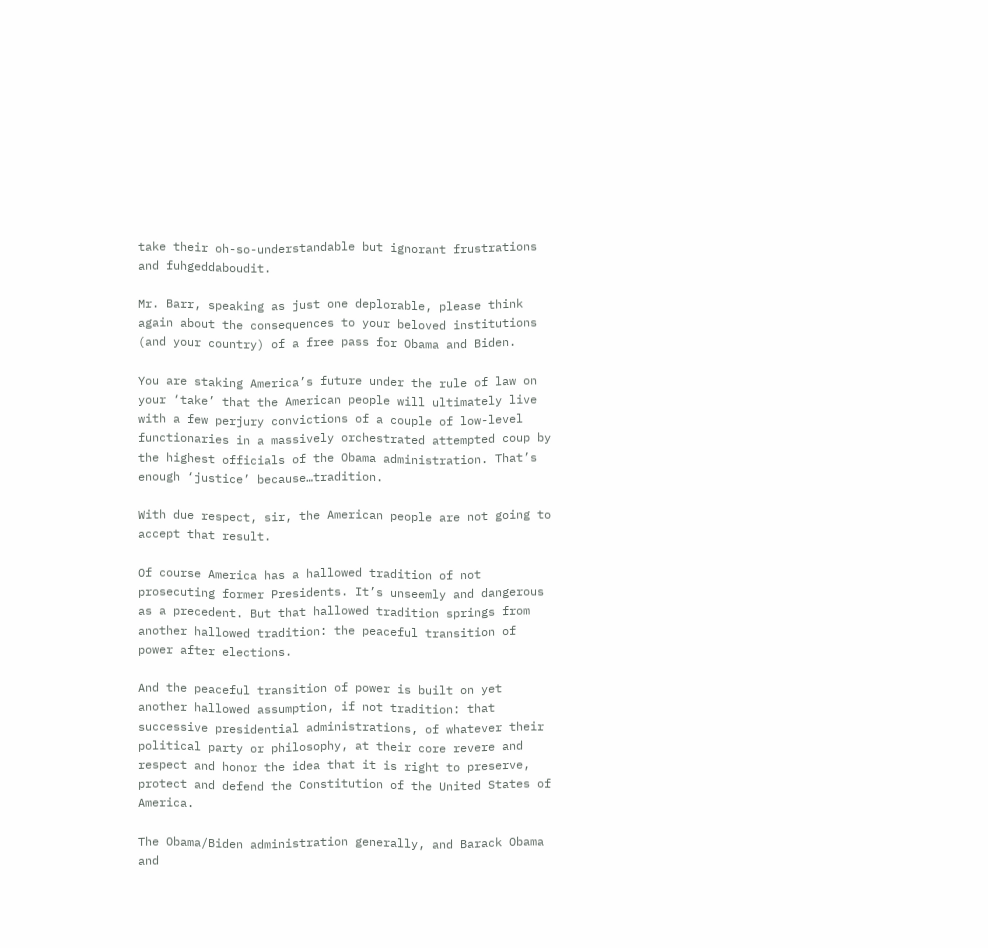take their oh-so-understandable but ignorant frustrations and fuhgeddaboudit.

Mr. Barr, speaking as just one deplorable, please think again about the consequences to your beloved institutions (and your country) of a free pass for Obama and Biden.

You are staking America’s future under the rule of law on your ‘take’ that the American people will ultimately live with a few perjury convictions of a couple of low-level functionaries in a massively orchestrated attempted coup by the highest officials of the Obama administration. That’s enough ‘justice’ because…tradition.

With due respect, sir, the American people are not going to accept that result.

Of course America has a hallowed tradition of not prosecuting former Presidents. It’s unseemly and dangerous as a precedent. But that hallowed tradition springs from another hallowed tradition: the peaceful transition of power after elections.

And the peaceful transition of power is built on yet another hallowed assumption, if not tradition: that successive presidential administrations, of whatever their political party or philosophy, at their core revere and respect and honor the idea that it is right to preserve, protect and defend the Constitution of the United States of America.

The Obama/Biden administration generally, and Barack Obama and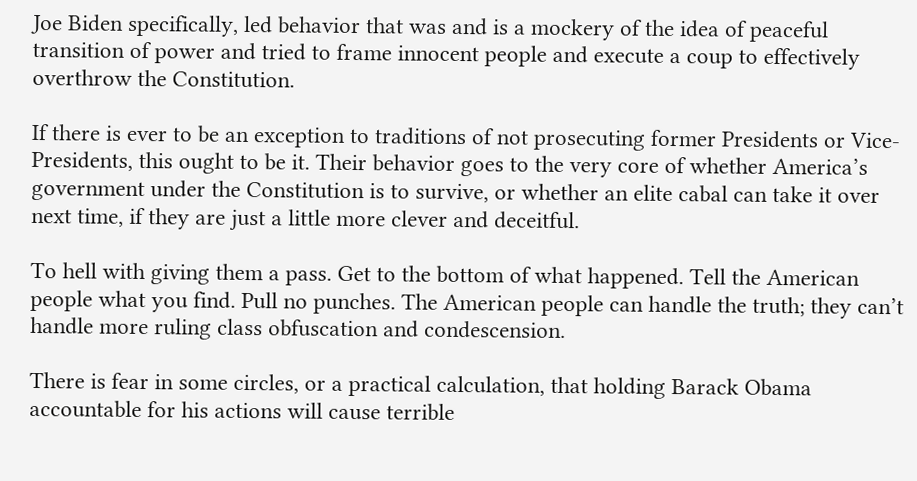Joe Biden specifically, led behavior that was and is a mockery of the idea of peaceful transition of power and tried to frame innocent people and execute a coup to effectively overthrow the Constitution.

If there is ever to be an exception to traditions of not prosecuting former Presidents or Vice-Presidents, this ought to be it. Their behavior goes to the very core of whether America’s government under the Constitution is to survive, or whether an elite cabal can take it over next time, if they are just a little more clever and deceitful.

To hell with giving them a pass. Get to the bottom of what happened. Tell the American people what you find. Pull no punches. The American people can handle the truth; they can’t handle more ruling class obfuscation and condescension.

There is fear in some circles, or a practical calculation, that holding Barack Obama accountable for his actions will cause terrible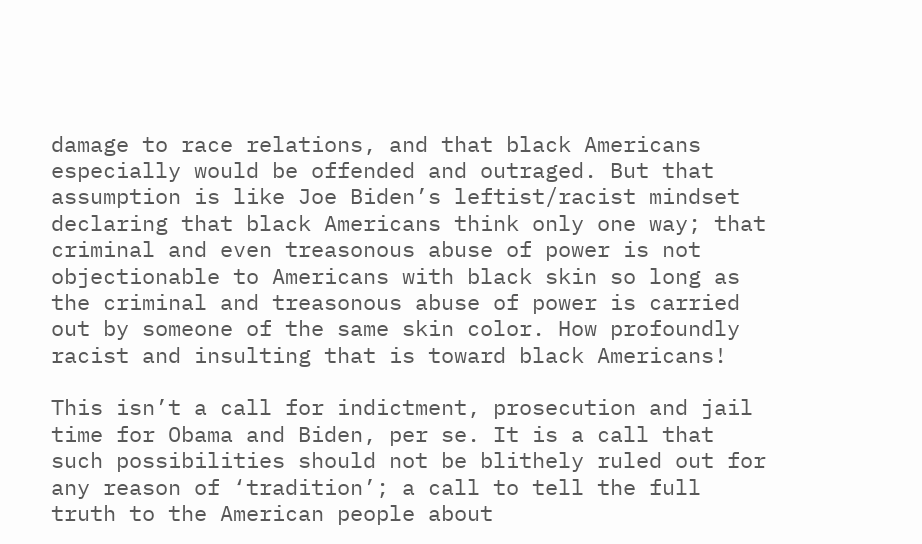damage to race relations, and that black Americans especially would be offended and outraged. But that assumption is like Joe Biden’s leftist/racist mindset declaring that black Americans think only one way; that criminal and even treasonous abuse of power is not objectionable to Americans with black skin so long as the criminal and treasonous abuse of power is carried out by someone of the same skin color. How profoundly racist and insulting that is toward black Americans!

This isn’t a call for indictment, prosecution and jail time for Obama and Biden, per se. It is a call that such possibilities should not be blithely ruled out for any reason of ‘tradition’; a call to tell the full truth to the American people about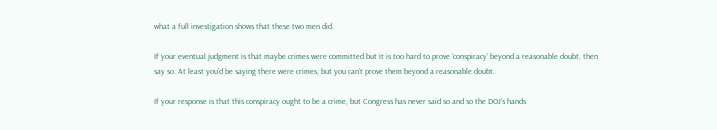what a full investigation shows that these two men did.

If your eventual judgment is that maybe crimes were committed but it is too hard to prove ‘conspiracy’ beyond a reasonable doubt, then say so. At least you’d be saying there were crimes, but you can’t prove them beyond a reasonable doubt.

If your response is that this conspiracy ought to be a crime, but Congress has never said so and so the DOJ’s hands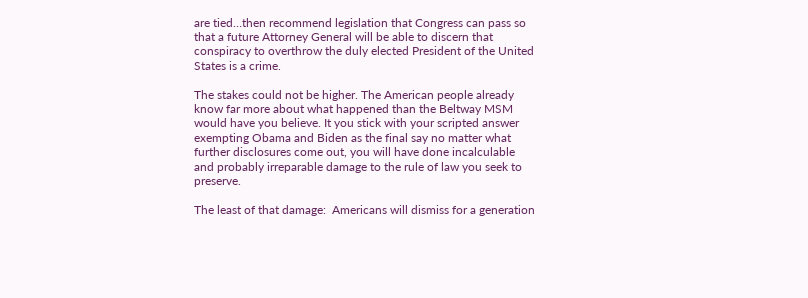are tied…then recommend legislation that Congress can pass so that a future Attorney General will be able to discern that conspiracy to overthrow the duly elected President of the United States is a crime.

The stakes could not be higher. The American people already know far more about what happened than the Beltway MSM would have you believe. It you stick with your scripted answer exempting Obama and Biden as the final say no matter what further disclosures come out, you will have done incalculable and probably irreparable damage to the rule of law you seek to preserve.

The least of that damage:  Americans will dismiss for a generation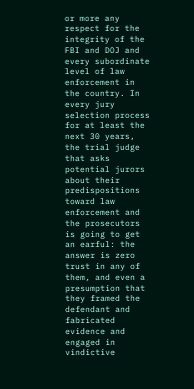or more any respect for the integrity of the FBI and DOJ and every subordinate level of law enforcement in the country. In every jury selection process for at least the next 30 years, the trial judge that asks potential jurors about their predispositions toward law enforcement and the prosecutors is going to get an earful: the answer is zero trust in any of them, and even a presumption that they framed the defendant and fabricated evidence and engaged in vindictive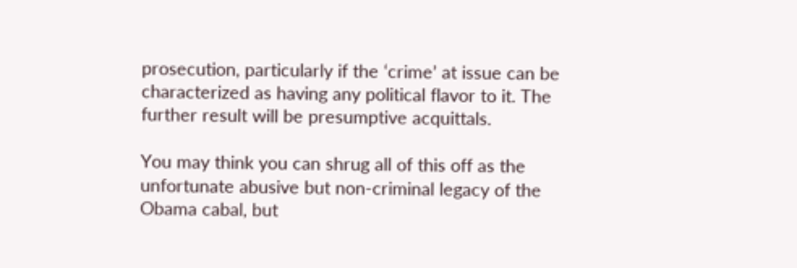prosecution, particularly if the ‘crime’ at issue can be characterized as having any political flavor to it. The further result will be presumptive acquittals.

You may think you can shrug all of this off as the unfortunate abusive but non-criminal legacy of the Obama cabal, but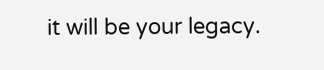it will be your legacy.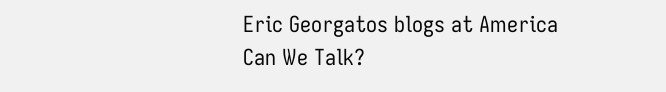Eric Georgatos blogs at America Can We Talk?